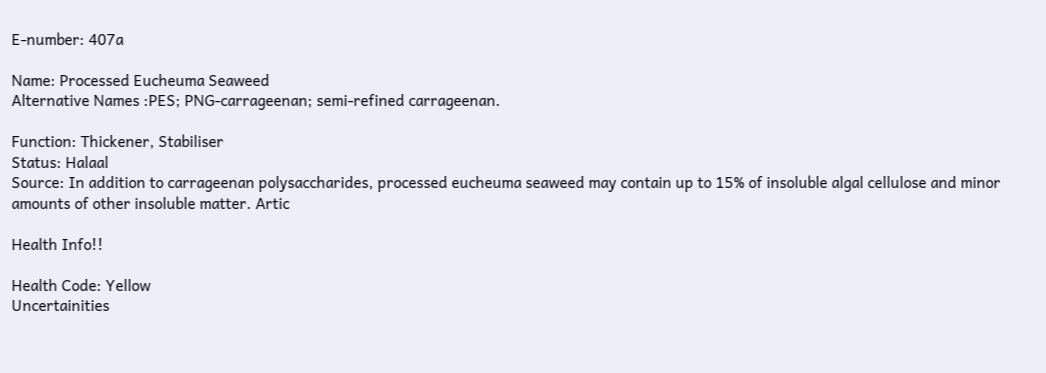E-number: 407a

Name: Processed Eucheuma Seaweed
Alternative Names :PES; PNG-carrageenan; semi-refined carrageenan.

Function: Thickener, Stabiliser
Status: Halaal
Source: In addition to carrageenan polysaccharides, processed eucheuma seaweed may contain up to 15% of insoluble algal cellulose and minor amounts of other insoluble matter. Artic

Health Info!!

Health Code: Yellow
Uncertainities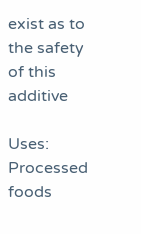exist as to the safety of this additive

Uses: Processed foods